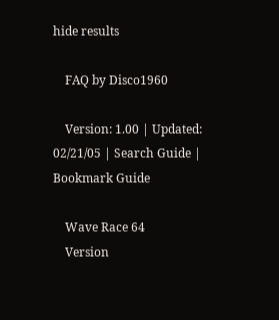hide results

    FAQ by Disco1960

    Version: 1.00 | Updated: 02/21/05 | Search Guide | Bookmark Guide

    Wave Race 64
    Version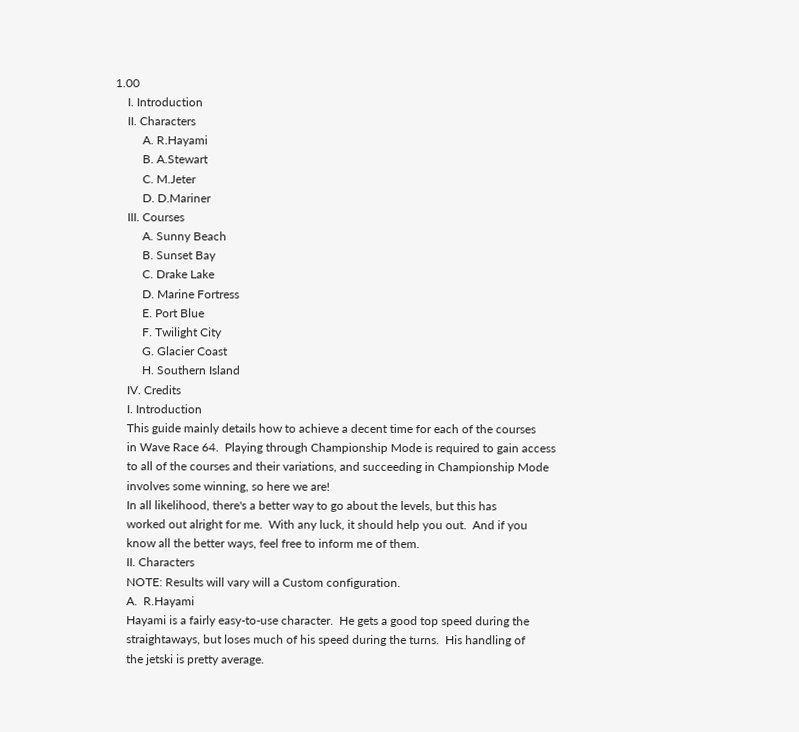1.00
    I. Introduction
    II. Characters
         A. R.Hayami
         B. A.Stewart
         C. M.Jeter
         D. D.Mariner
    III. Courses
         A. Sunny Beach
         B. Sunset Bay
         C. Drake Lake
         D. Marine Fortress
         E. Port Blue
         F. Twilight City
         G. Glacier Coast
         H. Southern Island
    IV. Credits
    I. Introduction
    This guide mainly details how to achieve a decent time for each of the courses
    in Wave Race 64.  Playing through Championship Mode is required to gain access
    to all of the courses and their variations, and succeeding in Championship Mode
    involves some winning, so here we are!
    In all likelihood, there's a better way to go about the levels, but this has
    worked out alright for me.  With any luck, it should help you out.  And if you
    know all the better ways, feel free to inform me of them.
    II. Characters
    NOTE: Results will vary will a Custom configuration.
    A.  R.Hayami
    Hayami is a fairly easy-to-use character.  He gets a good top speed during the
    straightaways, but loses much of his speed during the turns.  His handling of
    the jetski is pretty average.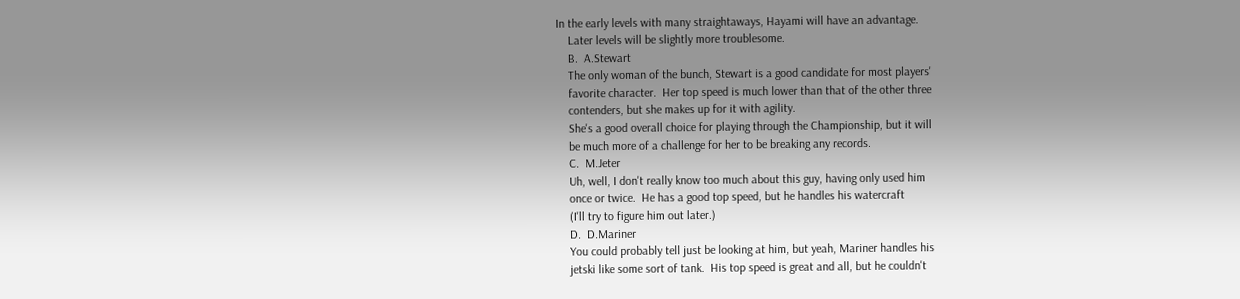In the early levels with many straightaways, Hayami will have an advantage.
    Later levels will be slightly more troublesome.
    B.  A.Stewart
    The only woman of the bunch, Stewart is a good candidate for most players'
    favorite character.  Her top speed is much lower than that of the other three
    contenders, but she makes up for it with agility.
    She's a good overall choice for playing through the Championship, but it will
    be much more of a challenge for her to be breaking any records.
    C.  M.Jeter
    Uh, well, I don't really know too much about this guy, having only used him
    once or twice.  He has a good top speed, but he handles his watercraft
    (I'll try to figure him out later.)
    D.  D.Mariner
    You could probably tell just be looking at him, but yeah, Mariner handles his
    jetski like some sort of tank.  His top speed is great and all, but he couldn't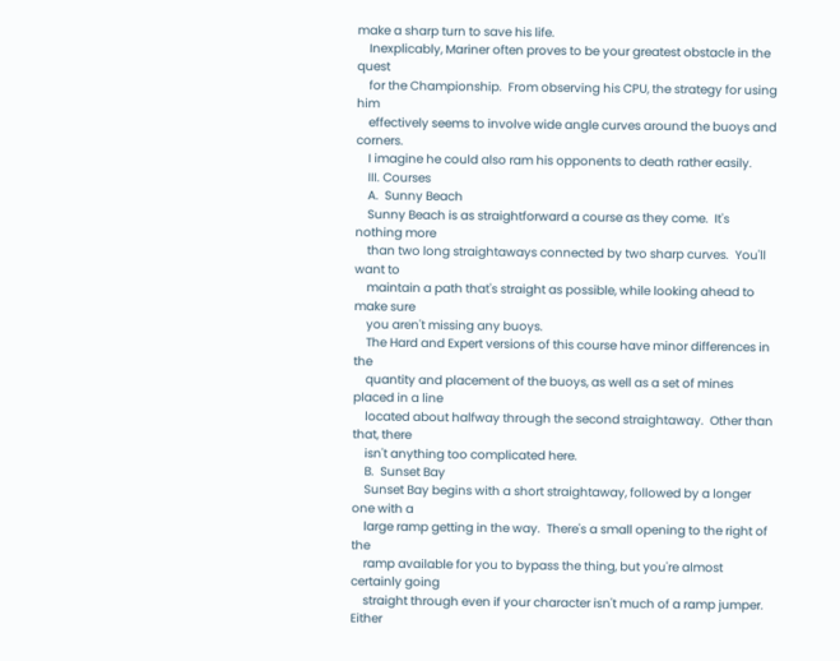make a sharp turn to save his life.
    Inexplicably, Mariner often proves to be your greatest obstacle in the quest
    for the Championship.  From observing his CPU, the strategy for using him
    effectively seems to involve wide angle curves around the buoys and corners.
    I imagine he could also ram his opponents to death rather easily.
    III. Courses
    A.  Sunny Beach
    Sunny Beach is as straightforward a course as they come.  It's nothing more
    than two long straightaways connected by two sharp curves.  You'll want to
    maintain a path that's straight as possible, while looking ahead to make sure
    you aren't missing any buoys.
    The Hard and Expert versions of this course have minor differences in the
    quantity and placement of the buoys, as well as a set of mines placed in a line
    located about halfway through the second straightaway.  Other than that, there
    isn't anything too complicated here.
    B.  Sunset Bay
    Sunset Bay begins with a short straightaway, followed by a longer one with a
    large ramp getting in the way.  There's a small opening to the right of the
    ramp available for you to bypass the thing, but you're almost certainly going
    straight through even if your character isn't much of a ramp jumper.  Either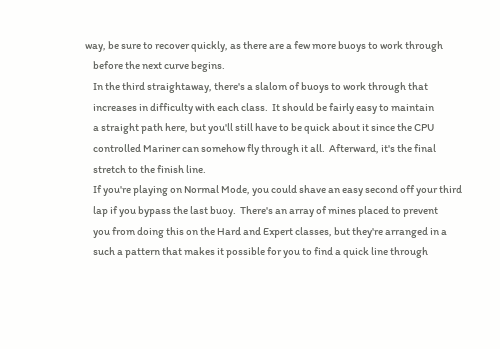way, be sure to recover quickly, as there are a few more buoys to work through
    before the next curve begins.
    In the third straightaway, there's a slalom of buoys to work through that
    increases in difficulty with each class.  It should be fairly easy to maintain
    a straight path here, but you'll still have to be quick about it since the CPU
    controlled Mariner can somehow fly through it all.  Afterward, it's the final
    stretch to the finish line.
    If you're playing on Normal Mode, you could shave an easy second off your third
    lap if you bypass the last buoy.  There's an array of mines placed to prevent
    you from doing this on the Hard and Expert classes, but they're arranged in a
    such a pattern that makes it possible for you to find a quick line through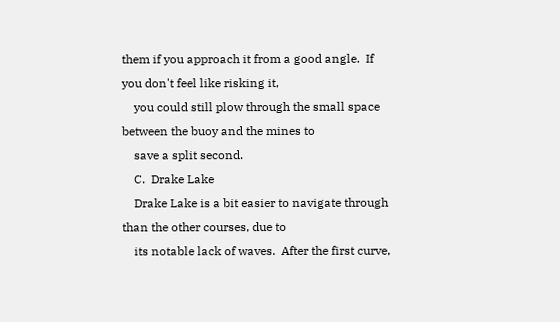them if you approach it from a good angle.  If you don't feel like risking it,
    you could still plow through the small space between the buoy and the mines to
    save a split second.
    C.  Drake Lake
    Drake Lake is a bit easier to navigate through than the other courses, due to
    its notable lack of waves.  After the first curve,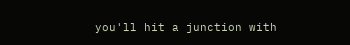you'll hit a junction with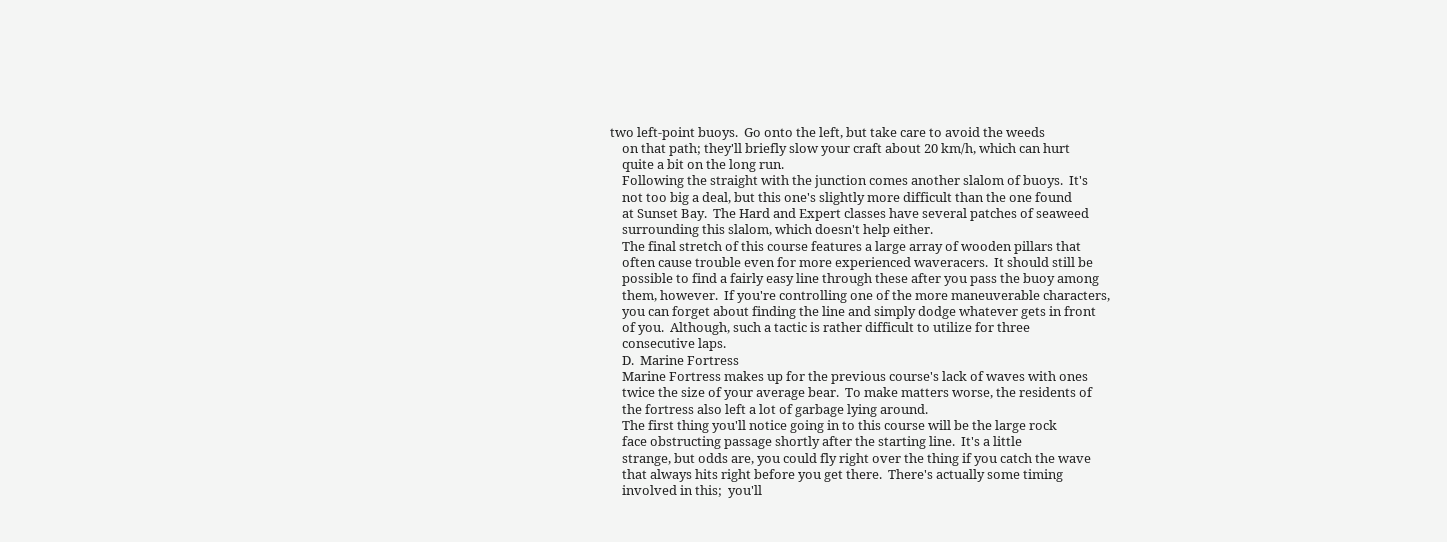two left-point buoys.  Go onto the left, but take care to avoid the weeds
    on that path; they'll briefly slow your craft about 20 km/h, which can hurt
    quite a bit on the long run.
    Following the straight with the junction comes another slalom of buoys.  It's
    not too big a deal, but this one's slightly more difficult than the one found
    at Sunset Bay.  The Hard and Expert classes have several patches of seaweed
    surrounding this slalom, which doesn't help either.
    The final stretch of this course features a large array of wooden pillars that
    often cause trouble even for more experienced waveracers.  It should still be
    possible to find a fairly easy line through these after you pass the buoy among
    them, however.  If you're controlling one of the more maneuverable characters,
    you can forget about finding the line and simply dodge whatever gets in front
    of you.  Although, such a tactic is rather difficult to utilize for three
    consecutive laps.
    D.  Marine Fortress
    Marine Fortress makes up for the previous course's lack of waves with ones
    twice the size of your average bear.  To make matters worse, the residents of
    the fortress also left a lot of garbage lying around.
    The first thing you'll notice going in to this course will be the large rock
    face obstructing passage shortly after the starting line.  It's a little
    strange, but odds are, you could fly right over the thing if you catch the wave
    that always hits right before you get there.  There's actually some timing
    involved in this;  you'll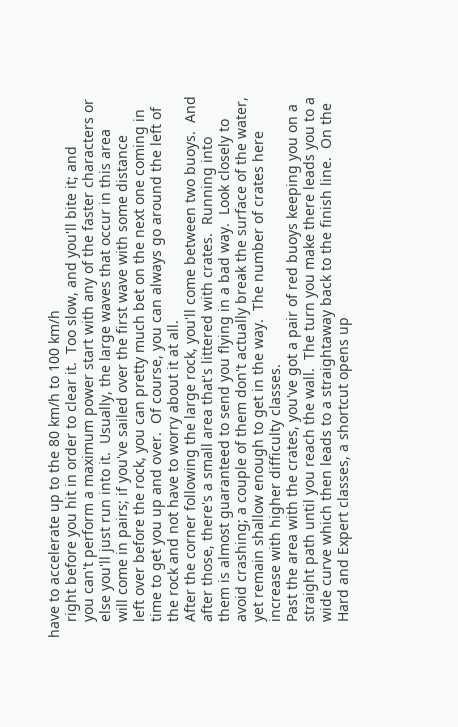have to accelerate up to the 80 km/h to 100 km/h
    right before you hit in order to clear it.  Too slow, and you'll bite it; and
    you can't perform a maximum power start with any of the faster characters or
    else you'll just run into it.  Usually, the large waves that occur in this area
    will come in pairs; if you've sailed over the first wave with some distance
    left over before the rock, you can pretty much bet on the next one coming in
    time to get you up and over.  Of course, you can always go around the left of
    the rock and not have to worry about it at all.
    After the corner following the large rock, you'll come between two buoys.  And
    after those, there's a small area that's littered with crates.  Running into
    them is almost guaranteed to send you flying in a bad way.  Look closely to
    avoid crashing; a couple of them don't actually break the surface of the water,
    yet remain shallow enough to get in the way.  The number of crates here
    increase with higher difficulty classes.
    Past the area with the crates, you've got a pair of red buoys keeping you on a
    straight path until you reach the wall.  The turn you make there leads you to a
    wide curve which then leads to a straightaway back to the finish line.  On the
    Hard and Expert classes, a shortcut opens up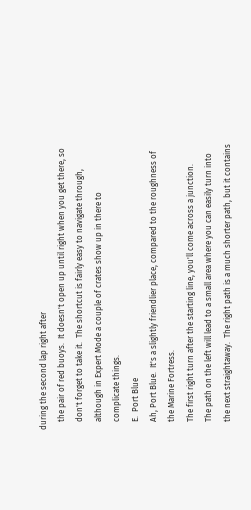during the second lap right after
    the pair of red buoys.  It doesn't open up until right when you get there, so
    don't forget to take it.  The shortcut is fairly easy to navigate through,
    although in Expert Mode a couple of crates show up in there to
    complicate things.
    E.  Port Blue
    Ah, Port Blue.  It's a slightly friendlier place, compared to the roughness of
    the Marine Fortress.
    The first right turn after the starting line, you'll come across a junction.
    The path on the left will lead to a small area where you can easily turn into
    the next straightaway.  The right path is a much shorter path, but it contains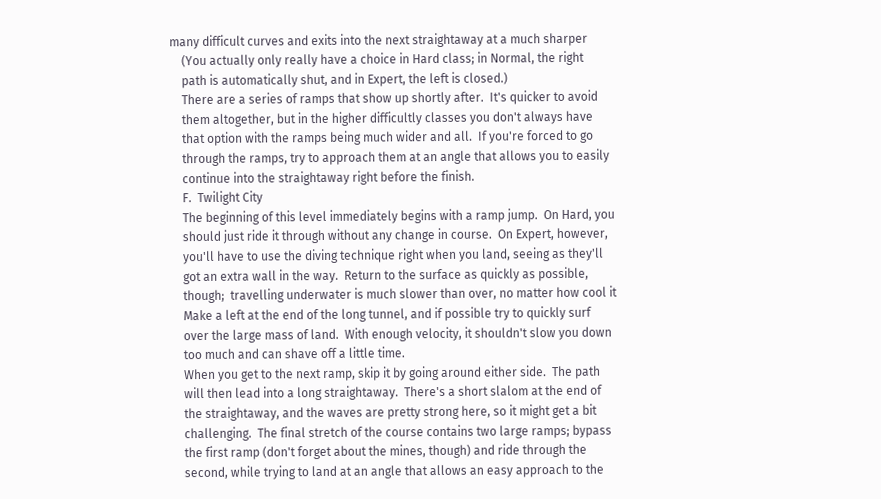many difficult curves and exits into the next straightaway at a much sharper
    (You actually only really have a choice in Hard class; in Normal, the right
    path is automatically shut, and in Expert, the left is closed.)
    There are a series of ramps that show up shortly after.  It's quicker to avoid
    them altogether, but in the higher difficultly classes you don't always have
    that option with the ramps being much wider and all.  If you're forced to go
    through the ramps, try to approach them at an angle that allows you to easily
    continue into the straightaway right before the finish.
    F.  Twilight City
    The beginning of this level immediately begins with a ramp jump.  On Hard, you
    should just ride it through without any change in course.  On Expert, however,
    you'll have to use the diving technique right when you land, seeing as they'll
    got an extra wall in the way.  Return to the surface as quickly as possible,
    though;  travelling underwater is much slower than over, no matter how cool it
    Make a left at the end of the long tunnel, and if possible try to quickly surf
    over the large mass of land.  With enough velocity, it shouldn't slow you down
    too much and can shave off a little time.
    When you get to the next ramp, skip it by going around either side.  The path
    will then lead into a long straightaway.  There's a short slalom at the end of
    the straightaway, and the waves are pretty strong here, so it might get a bit
    challenging.  The final stretch of the course contains two large ramps; bypass
    the first ramp (don't forget about the mines, though) and ride through the
    second, while trying to land at an angle that allows an easy approach to the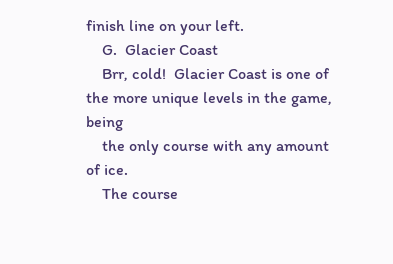finish line on your left.
    G.  Glacier Coast
    Brr, cold!  Glacier Coast is one of the more unique levels in the game, being
    the only course with any amount of ice.
    The course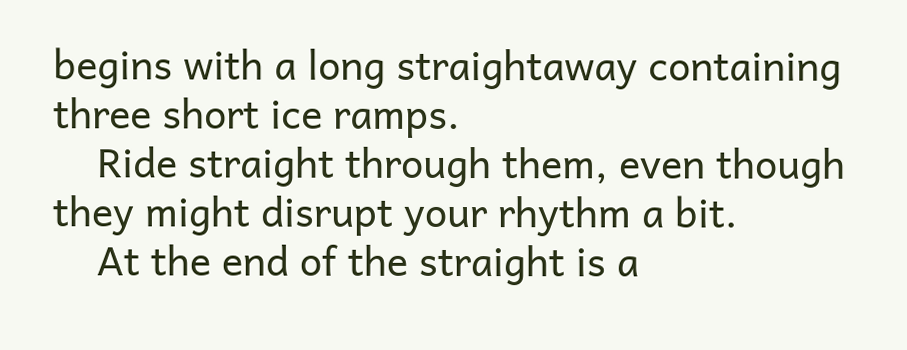begins with a long straightaway containing three short ice ramps.
    Ride straight through them, even though they might disrupt your rhythm a bit.
    At the end of the straight is a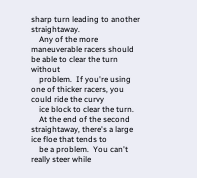sharp turn leading to another straightaway.
    Any of the more maneuverable racers should be able to clear the turn without
    problem.  If you're using one of thicker racers, you could ride the curvy
    ice block to clear the turn.
    At the end of the second straightaway, there's a large ice floe that tends to
    be a problem.  You can't really steer while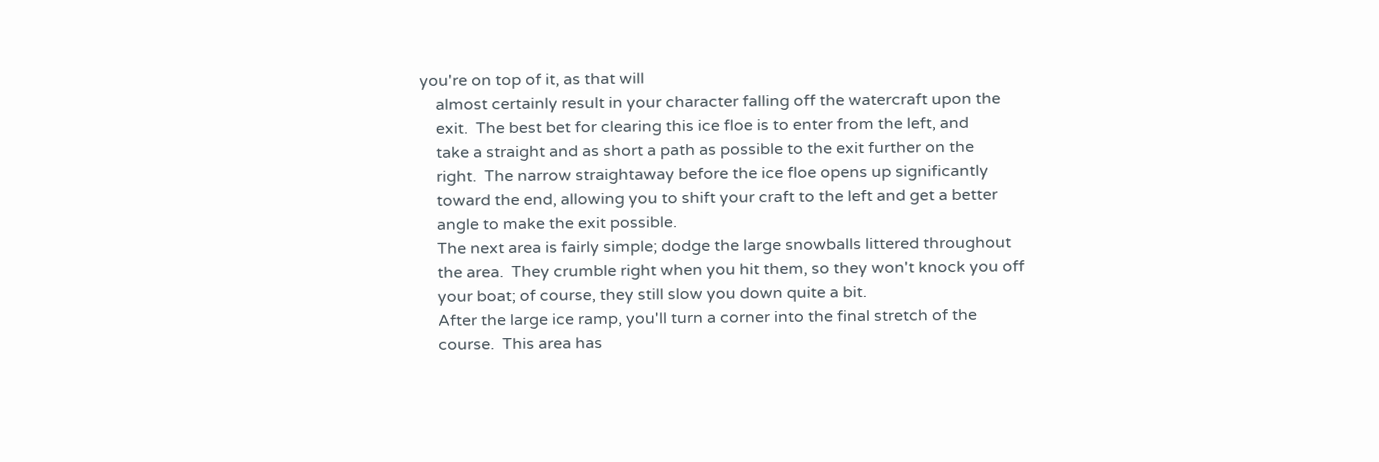you're on top of it, as that will
    almost certainly result in your character falling off the watercraft upon the
    exit.  The best bet for clearing this ice floe is to enter from the left, and
    take a straight and as short a path as possible to the exit further on the
    right.  The narrow straightaway before the ice floe opens up significantly
    toward the end, allowing you to shift your craft to the left and get a better
    angle to make the exit possible.
    The next area is fairly simple; dodge the large snowballs littered throughout
    the area.  They crumble right when you hit them, so they won't knock you off
    your boat; of course, they still slow you down quite a bit.
    After the large ice ramp, you'll turn a corner into the final stretch of the
    course.  This area has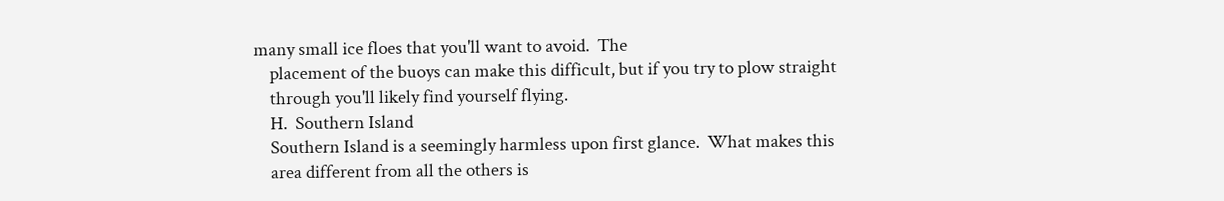many small ice floes that you'll want to avoid.  The
    placement of the buoys can make this difficult, but if you try to plow straight
    through you'll likely find yourself flying.
    H.  Southern Island
    Southern Island is a seemingly harmless upon first glance.  What makes this
    area different from all the others is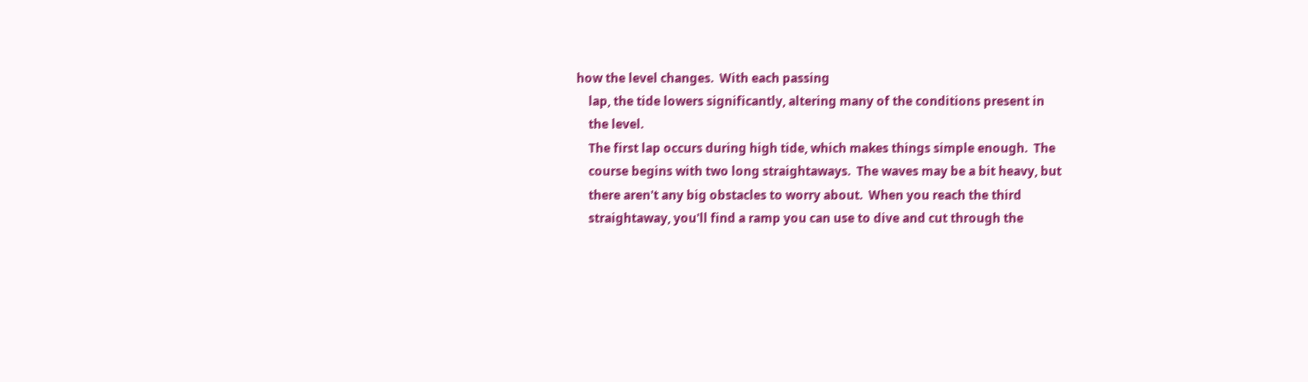how the level changes.  With each passing
    lap, the tide lowers significantly, altering many of the conditions present in
    the level.
    The first lap occurs during high tide, which makes things simple enough.  The
    course begins with two long straightaways.  The waves may be a bit heavy, but
    there aren't any big obstacles to worry about.  When you reach the third
    straightaway, you'll find a ramp you can use to dive and cut through the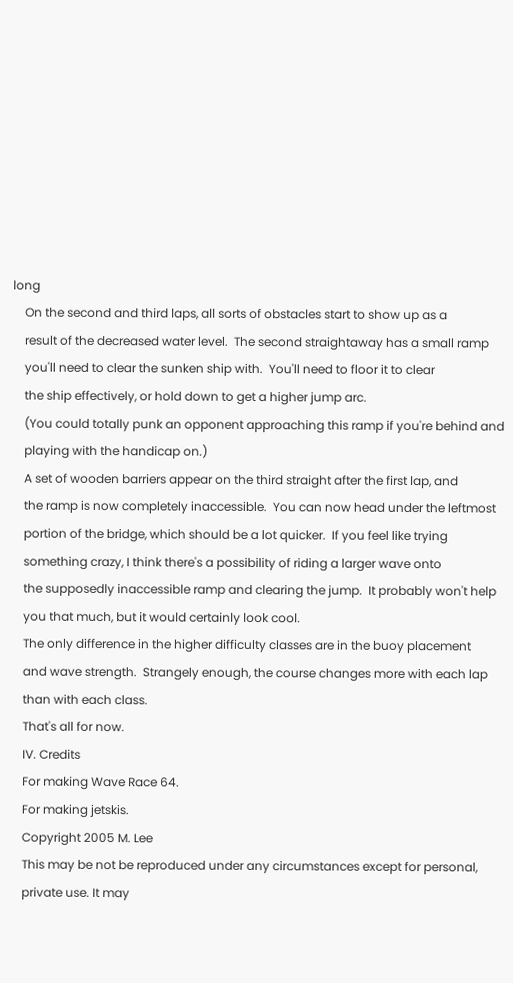long
    On the second and third laps, all sorts of obstacles start to show up as a
    result of the decreased water level.  The second straightaway has a small ramp
    you'll need to clear the sunken ship with.  You'll need to floor it to clear
    the ship effectively, or hold down to get a higher jump arc.
    (You could totally punk an opponent approaching this ramp if you're behind and
    playing with the handicap on.)
    A set of wooden barriers appear on the third straight after the first lap, and
    the ramp is now completely inaccessible.  You can now head under the leftmost
    portion of the bridge, which should be a lot quicker.  If you feel like trying
    something crazy, I think there's a possibility of riding a larger wave onto
    the supposedly inaccessible ramp and clearing the jump.  It probably won't help
    you that much, but it would certainly look cool.
    The only difference in the higher difficulty classes are in the buoy placement
    and wave strength.  Strangely enough, the course changes more with each lap
    than with each class.
    That's all for now.
    IV. Credits
    For making Wave Race 64.
    For making jetskis.
    Copyright 2005 M. Lee
    This may be not be reproduced under any circumstances except for personal,
    private use. It may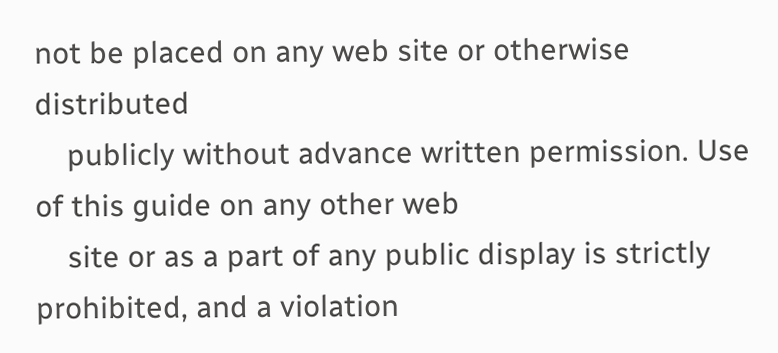not be placed on any web site or otherwise distributed
    publicly without advance written permission. Use of this guide on any other web
    site or as a part of any public display is strictly prohibited, and a violation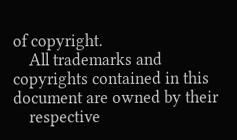of copyright.
    All trademarks and copyrights contained in this document are owned by their
    respective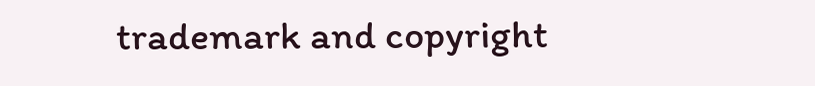trademark and copyright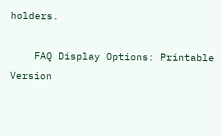holders.

    FAQ Display Options: Printable Version